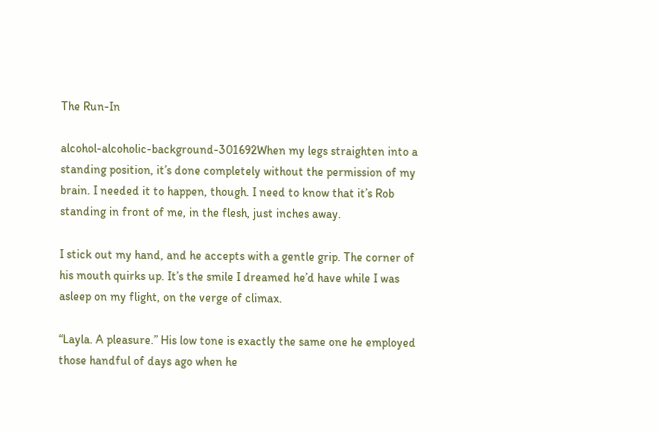The Run-In

alcohol-alcoholic-background-301692When my legs straighten into a standing position, it’s done completely without the permission of my brain. I needed it to happen, though. I need to know that it’s Rob standing in front of me, in the flesh, just inches away.

I stick out my hand, and he accepts with a gentle grip. The corner of his mouth quirks up. It’s the smile I dreamed he’d have while I was asleep on my flight, on the verge of climax.

“Layla. A pleasure.” His low tone is exactly the same one he employed those handful of days ago when he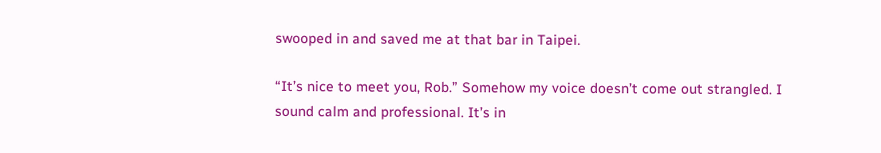swooped in and saved me at that bar in Taipei.

“It’s nice to meet you, Rob.” Somehow my voice doesn’t come out strangled. I sound calm and professional. It’s in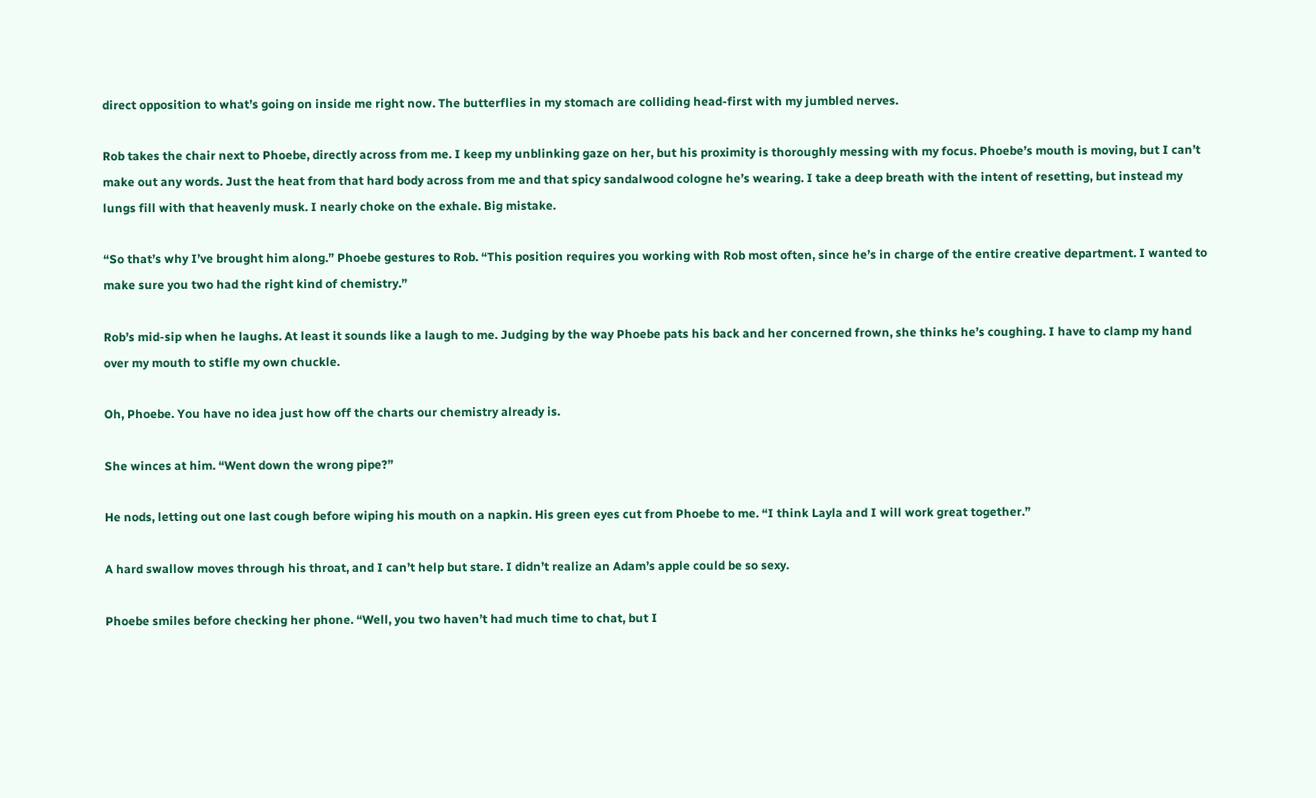direct opposition to what’s going on inside me right now. The butterflies in my stomach are colliding head-first with my jumbled nerves.

Rob takes the chair next to Phoebe, directly across from me. I keep my unblinking gaze on her, but his proximity is thoroughly messing with my focus. Phoebe’s mouth is moving, but I can’t make out any words. Just the heat from that hard body across from me and that spicy sandalwood cologne he’s wearing. I take a deep breath with the intent of resetting, but instead my lungs fill with that heavenly musk. I nearly choke on the exhale. Big mistake.

“So that’s why I’ve brought him along.” Phoebe gestures to Rob. “This position requires you working with Rob most often, since he’s in charge of the entire creative department. I wanted to make sure you two had the right kind of chemistry.”

Rob’s mid-sip when he laughs. At least it sounds like a laugh to me. Judging by the way Phoebe pats his back and her concerned frown, she thinks he’s coughing. I have to clamp my hand over my mouth to stifle my own chuckle.

Oh, Phoebe. You have no idea just how off the charts our chemistry already is.

She winces at him. “Went down the wrong pipe?”

He nods, letting out one last cough before wiping his mouth on a napkin. His green eyes cut from Phoebe to me. “I think Layla and I will work great together.”

A hard swallow moves through his throat, and I can’t help but stare. I didn’t realize an Adam’s apple could be so sexy.

Phoebe smiles before checking her phone. “Well, you two haven’t had much time to chat, but I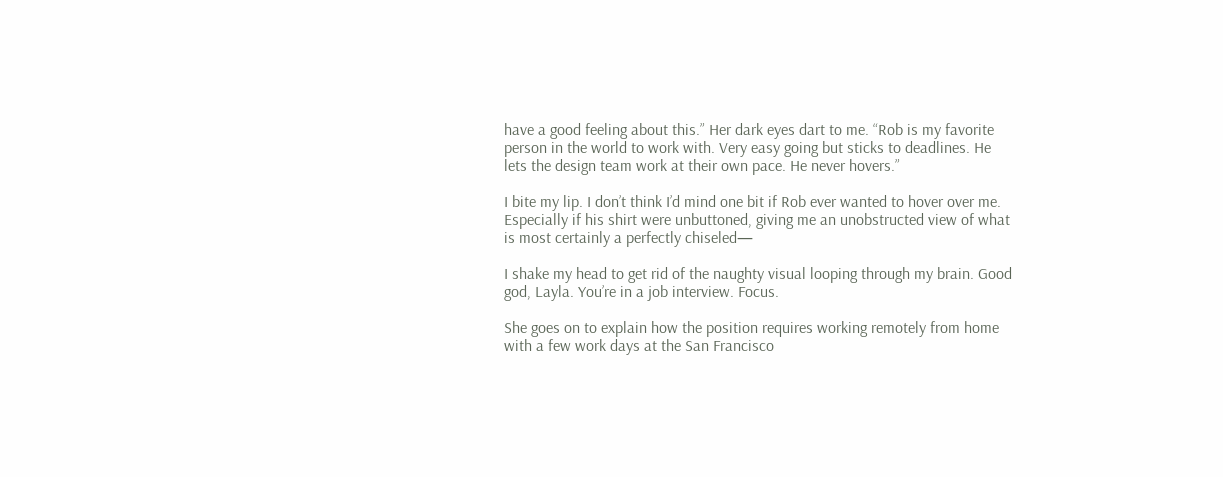have a good feeling about this.” Her dark eyes dart to me. “Rob is my favorite person in the world to work with. Very easy going but sticks to deadlines. He lets the design team work at their own pace. He never hovers.”

I bite my lip. I don’t think I’d mind one bit if Rob ever wanted to hover over me. Especially if his shirt were unbuttoned, giving me an unobstructed view of what is most certainly a perfectly chiseled—

I shake my head to get rid of the naughty visual looping through my brain. Good god, Layla. You’re in a job interview. Focus.

She goes on to explain how the position requires working remotely from home with a few work days at the San Francisco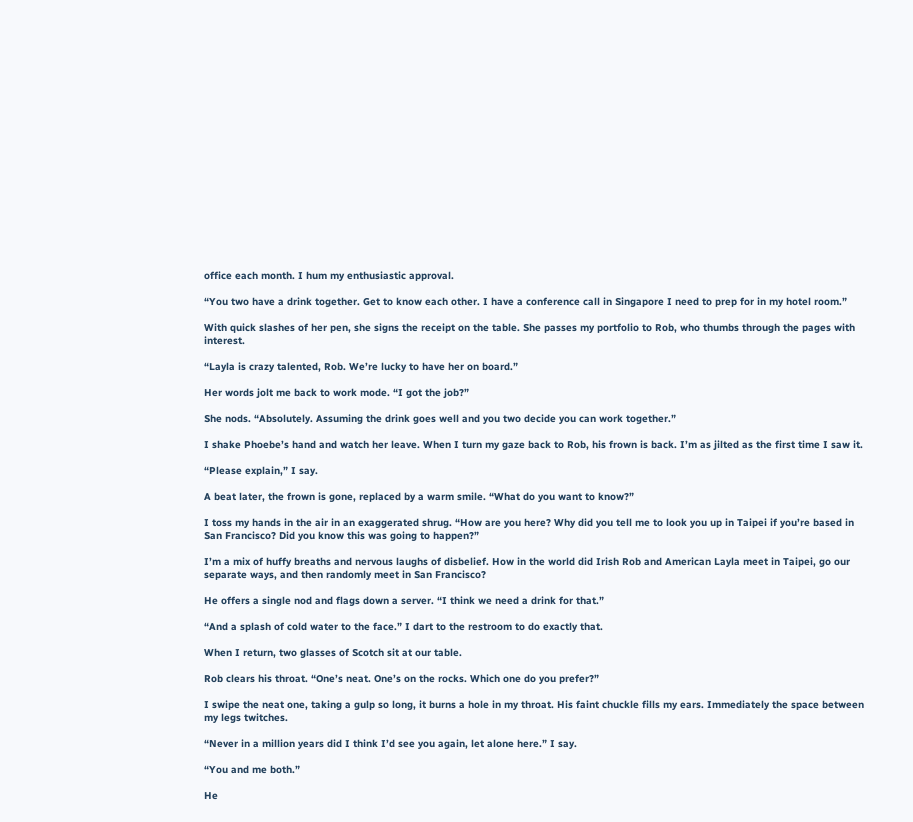office each month. I hum my enthusiastic approval.

“You two have a drink together. Get to know each other. I have a conference call in Singapore I need to prep for in my hotel room.”

With quick slashes of her pen, she signs the receipt on the table. She passes my portfolio to Rob, who thumbs through the pages with interest.

“Layla is crazy talented, Rob. We’re lucky to have her on board.”

Her words jolt me back to work mode. “I got the job?”

She nods. “Absolutely. Assuming the drink goes well and you two decide you can work together.”

I shake Phoebe’s hand and watch her leave. When I turn my gaze back to Rob, his frown is back. I’m as jilted as the first time I saw it.

“Please explain,” I say.

A beat later, the frown is gone, replaced by a warm smile. “What do you want to know?”

I toss my hands in the air in an exaggerated shrug. “How are you here? Why did you tell me to look you up in Taipei if you’re based in San Francisco? Did you know this was going to happen?”

I’m a mix of huffy breaths and nervous laughs of disbelief. How in the world did Irish Rob and American Layla meet in Taipei, go our separate ways, and then randomly meet in San Francisco?

He offers a single nod and flags down a server. “I think we need a drink for that.”

“And a splash of cold water to the face.” I dart to the restroom to do exactly that.

When I return, two glasses of Scotch sit at our table.

Rob clears his throat. “One’s neat. One’s on the rocks. Which one do you prefer?”

I swipe the neat one, taking a gulp so long, it burns a hole in my throat. His faint chuckle fills my ears. Immediately the space between my legs twitches.

“Never in a million years did I think I’d see you again, let alone here.” I say.

“You and me both.”

He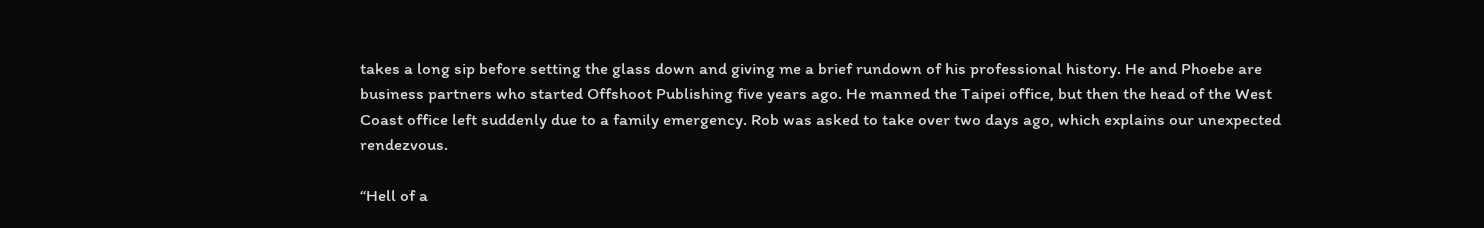takes a long sip before setting the glass down and giving me a brief rundown of his professional history. He and Phoebe are business partners who started Offshoot Publishing five years ago. He manned the Taipei office, but then the head of the West Coast office left suddenly due to a family emergency. Rob was asked to take over two days ago, which explains our unexpected rendezvous.

“Hell of a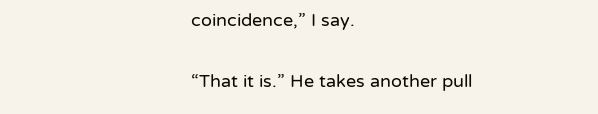coincidence,” I say.

“That it is.” He takes another pull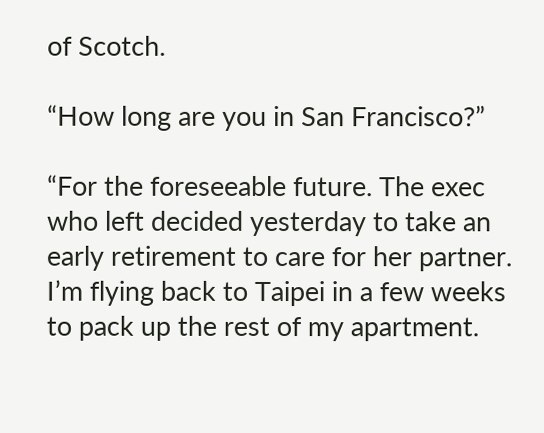of Scotch.

“How long are you in San Francisco?”

“For the foreseeable future. The exec who left decided yesterday to take an early retirement to care for her partner. I’m flying back to Taipei in a few weeks to pack up the rest of my apartment.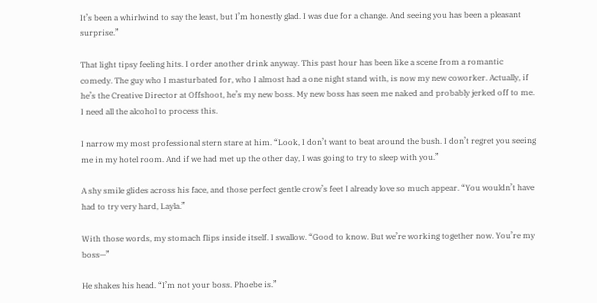It’s been a whirlwind to say the least, but I’m honestly glad. I was due for a change. And seeing you has been a pleasant surprise.”

That light tipsy feeling hits. I order another drink anyway. This past hour has been like a scene from a romantic comedy. The guy who I masturbated for, who I almost had a one night stand with, is now my new coworker. Actually, if he’s the Creative Director at Offshoot, he’s my new boss. My new boss has seen me naked and probably jerked off to me. I need all the alcohol to process this.

I narrow my most professional stern stare at him. “Look, I don’t want to beat around the bush. I don’t regret you seeing me in my hotel room. And if we had met up the other day, I was going to try to sleep with you.”

A shy smile glides across his face, and those perfect gentle crow’s feet I already love so much appear. “You wouldn’t have had to try very hard, Layla.”

With those words, my stomach flips inside itself. I swallow. “Good to know. But we’re working together now. You’re my boss—”

He shakes his head. “I’m not your boss. Phoebe is.”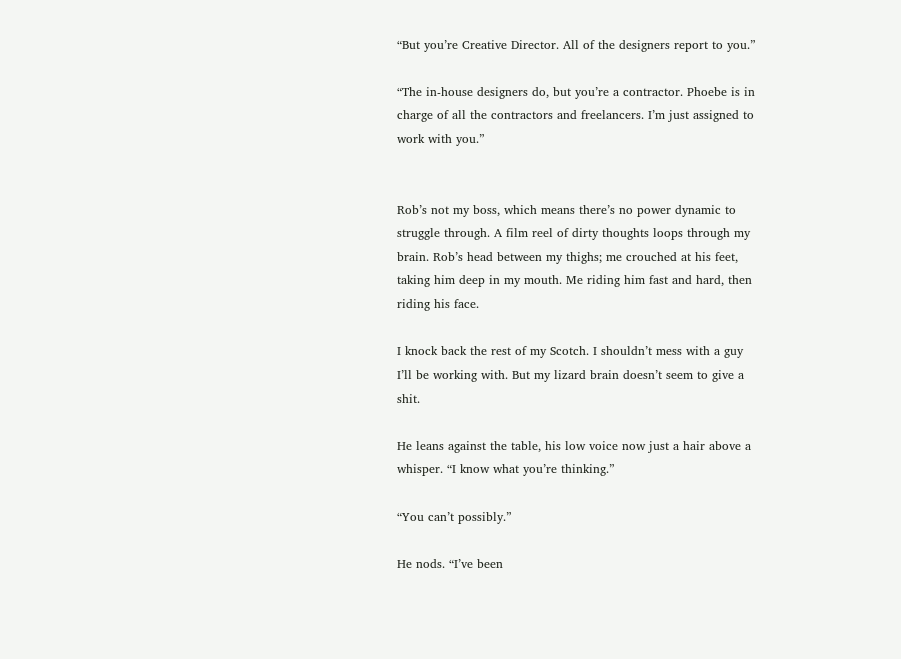“But you’re Creative Director. All of the designers report to you.”

“The in-house designers do, but you’re a contractor. Phoebe is in charge of all the contractors and freelancers. I’m just assigned to work with you.”


Rob’s not my boss, which means there’s no power dynamic to struggle through. A film reel of dirty thoughts loops through my brain. Rob’s head between my thighs; me crouched at his feet, taking him deep in my mouth. Me riding him fast and hard, then riding his face.

I knock back the rest of my Scotch. I shouldn’t mess with a guy I’ll be working with. But my lizard brain doesn’t seem to give a shit.

He leans against the table, his low voice now just a hair above a whisper. “I know what you’re thinking.”

“You can’t possibly.”

He nods. “I’ve been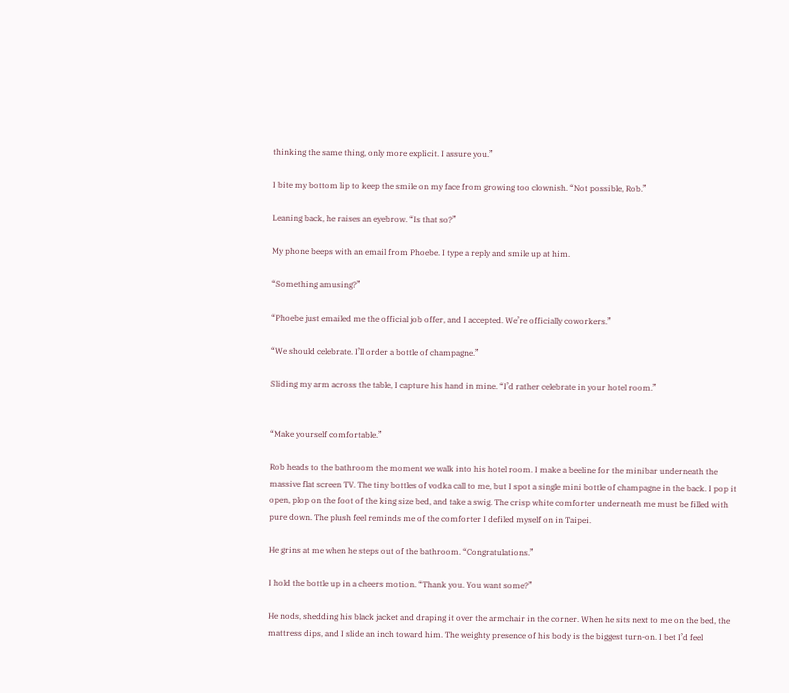thinking the same thing, only more explicit. I assure you.”

I bite my bottom lip to keep the smile on my face from growing too clownish. “Not possible, Rob.”

Leaning back, he raises an eyebrow. “Is that so?”

My phone beeps with an email from Phoebe. I type a reply and smile up at him.

“Something amusing?”

“Phoebe just emailed me the official job offer, and I accepted. We’re officially coworkers.”

“We should celebrate. I’ll order a bottle of champagne.”

Sliding my arm across the table, I capture his hand in mine. “I’d rather celebrate in your hotel room.”


“Make yourself comfortable.”

Rob heads to the bathroom the moment we walk into his hotel room. I make a beeline for the minibar underneath the massive flat screen TV. The tiny bottles of vodka call to me, but I spot a single mini bottle of champagne in the back. I pop it open, plop on the foot of the king size bed, and take a swig. The crisp white comforter underneath me must be filled with pure down. The plush feel reminds me of the comforter I defiled myself on in Taipei.

He grins at me when he steps out of the bathroom. “Congratulations.”

I hold the bottle up in a cheers motion. “Thank you. You want some?”

He nods, shedding his black jacket and draping it over the armchair in the corner. When he sits next to me on the bed, the mattress dips, and I slide an inch toward him. The weighty presence of his body is the biggest turn-on. I bet I’d feel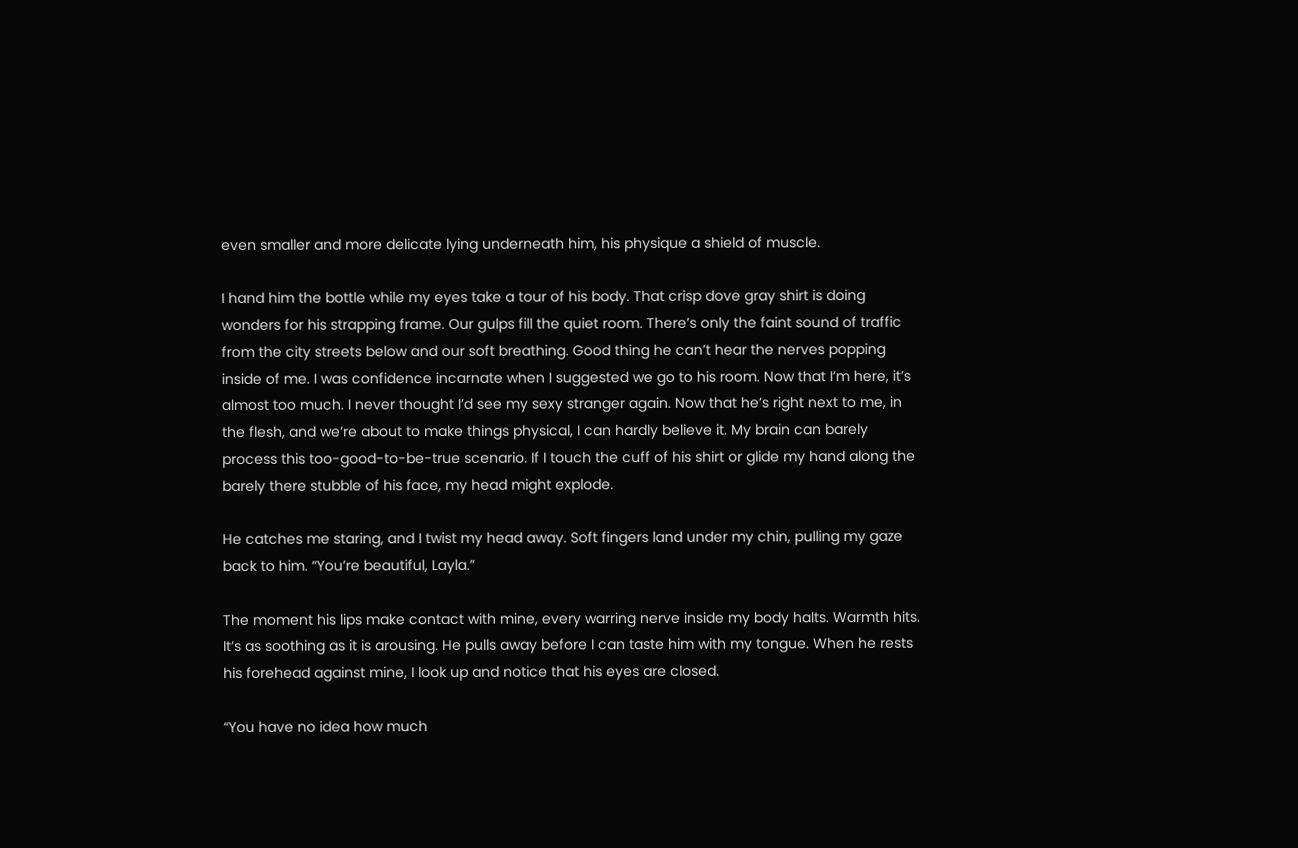even smaller and more delicate lying underneath him, his physique a shield of muscle.

I hand him the bottle while my eyes take a tour of his body. That crisp dove gray shirt is doing wonders for his strapping frame. Our gulps fill the quiet room. There’s only the faint sound of traffic from the city streets below and our soft breathing. Good thing he can’t hear the nerves popping inside of me. I was confidence incarnate when I suggested we go to his room. Now that I’m here, it’s almost too much. I never thought I’d see my sexy stranger again. Now that he’s right next to me, in the flesh, and we’re about to make things physical, I can hardly believe it. My brain can barely process this too-good-to-be-true scenario. If I touch the cuff of his shirt or glide my hand along the barely there stubble of his face, my head might explode.

He catches me staring, and I twist my head away. Soft fingers land under my chin, pulling my gaze back to him. “You’re beautiful, Layla.”

The moment his lips make contact with mine, every warring nerve inside my body halts. Warmth hits. It’s as soothing as it is arousing. He pulls away before I can taste him with my tongue. When he rests his forehead against mine, I look up and notice that his eyes are closed.

“You have no idea how much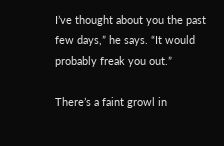I’ve thought about you the past few days,” he says. “It would probably freak you out.”

There’s a faint growl in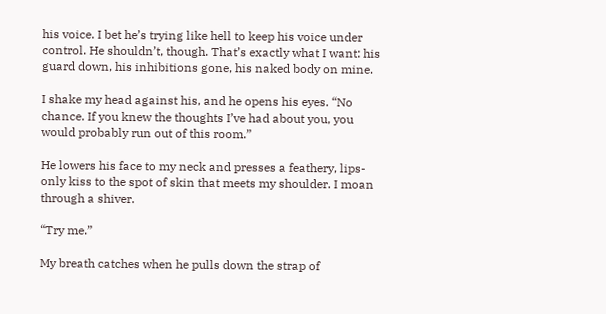his voice. I bet he’s trying like hell to keep his voice under control. He shouldn’t, though. That’s exactly what I want: his guard down, his inhibitions gone, his naked body on mine.

I shake my head against his, and he opens his eyes. “No chance. If you knew the thoughts I’ve had about you, you would probably run out of this room.”

He lowers his face to my neck and presses a feathery, lips-only kiss to the spot of skin that meets my shoulder. I moan through a shiver.

“Try me.”

My breath catches when he pulls down the strap of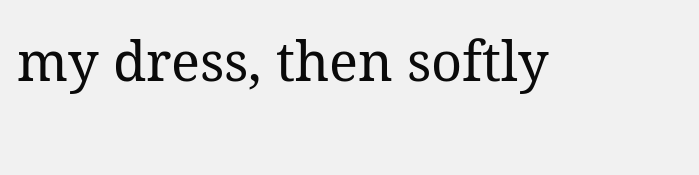my dress, then softly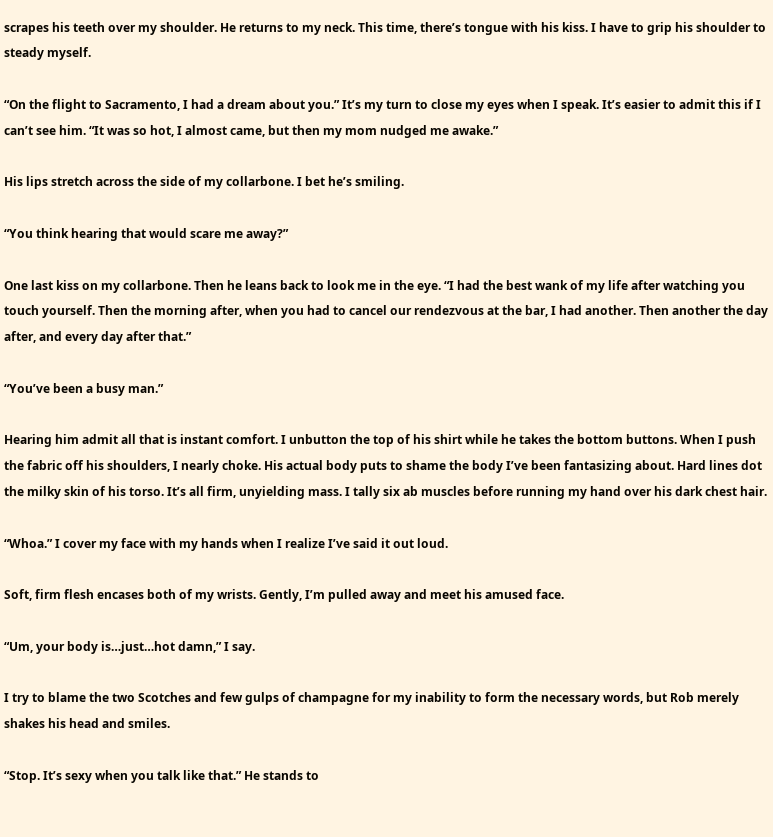scrapes his teeth over my shoulder. He returns to my neck. This time, there’s tongue with his kiss. I have to grip his shoulder to steady myself.

“On the flight to Sacramento, I had a dream about you.” It’s my turn to close my eyes when I speak. It’s easier to admit this if I can’t see him. “It was so hot, I almost came, but then my mom nudged me awake.”

His lips stretch across the side of my collarbone. I bet he’s smiling.

“You think hearing that would scare me away?”

One last kiss on my collarbone. Then he leans back to look me in the eye. “I had the best wank of my life after watching you touch yourself. Then the morning after, when you had to cancel our rendezvous at the bar, I had another. Then another the day after, and every day after that.”

“You’ve been a busy man.”

Hearing him admit all that is instant comfort. I unbutton the top of his shirt while he takes the bottom buttons. When I push the fabric off his shoulders, I nearly choke. His actual body puts to shame the body I’ve been fantasizing about. Hard lines dot the milky skin of his torso. It’s all firm, unyielding mass. I tally six ab muscles before running my hand over his dark chest hair.

“Whoa.” I cover my face with my hands when I realize I’ve said it out loud.

Soft, firm flesh encases both of my wrists. Gently, I’m pulled away and meet his amused face.

“Um, your body is…just…hot damn,” I say.

I try to blame the two Scotches and few gulps of champagne for my inability to form the necessary words, but Rob merely shakes his head and smiles.

“Stop. It’s sexy when you talk like that.” He stands to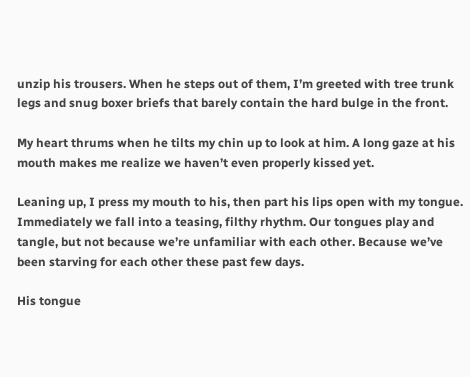unzip his trousers. When he steps out of them, I’m greeted with tree trunk legs and snug boxer briefs that barely contain the hard bulge in the front.

My heart thrums when he tilts my chin up to look at him. A long gaze at his mouth makes me realize we haven’t even properly kissed yet.

Leaning up, I press my mouth to his, then part his lips open with my tongue. Immediately we fall into a teasing, filthy rhythm. Our tongues play and tangle, but not because we’re unfamiliar with each other. Because we’ve been starving for each other these past few days.

His tongue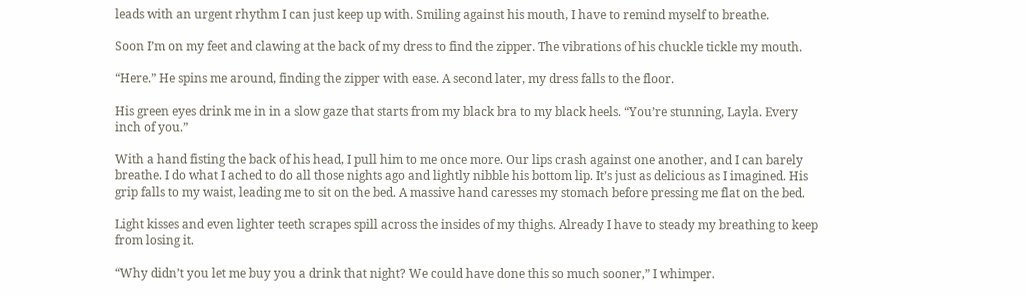leads with an urgent rhythm I can just keep up with. Smiling against his mouth, I have to remind myself to breathe.

Soon I’m on my feet and clawing at the back of my dress to find the zipper. The vibrations of his chuckle tickle my mouth.

“Here.” He spins me around, finding the zipper with ease. A second later, my dress falls to the floor.

His green eyes drink me in in a slow gaze that starts from my black bra to my black heels. “You’re stunning, Layla. Every inch of you.”

With a hand fisting the back of his head, I pull him to me once more. Our lips crash against one another, and I can barely breathe. I do what I ached to do all those nights ago and lightly nibble his bottom lip. It’s just as delicious as I imagined. His grip falls to my waist, leading me to sit on the bed. A massive hand caresses my stomach before pressing me flat on the bed.

Light kisses and even lighter teeth scrapes spill across the insides of my thighs. Already I have to steady my breathing to keep from losing it.

“Why didn’t you let me buy you a drink that night? We could have done this so much sooner,” I whimper.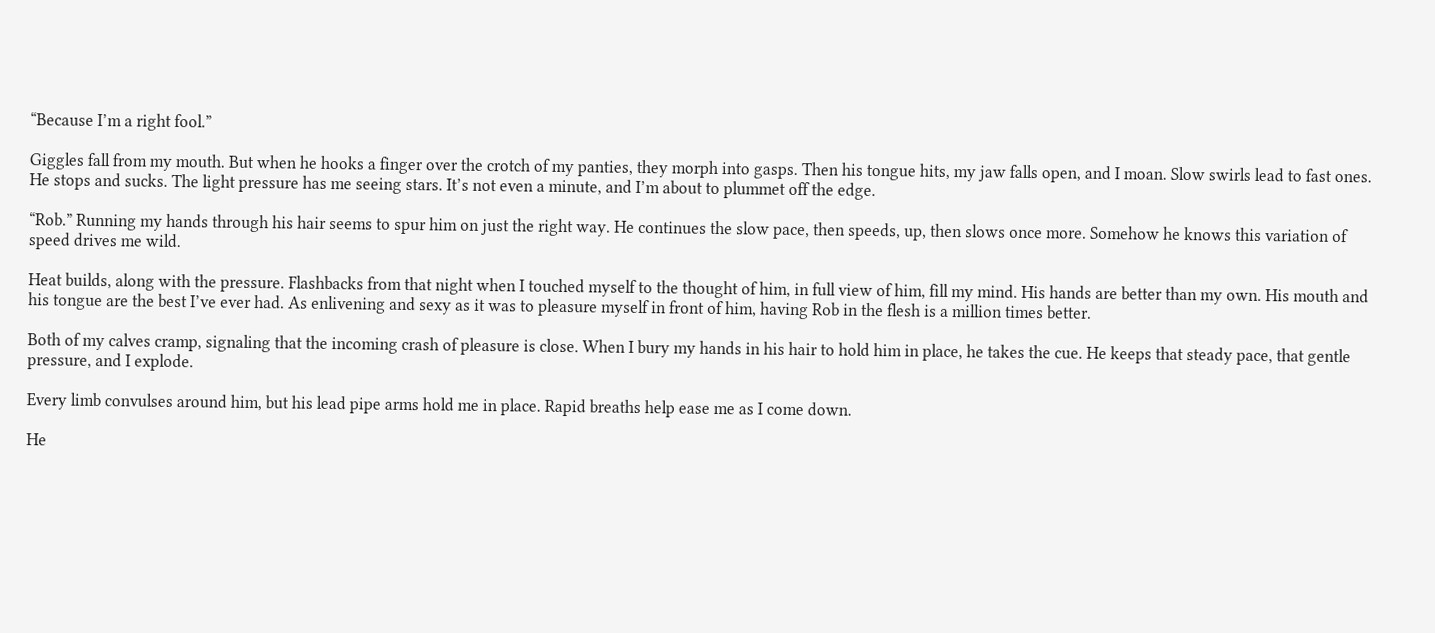“Because I’m a right fool.”

Giggles fall from my mouth. But when he hooks a finger over the crotch of my panties, they morph into gasps. Then his tongue hits, my jaw falls open, and I moan. Slow swirls lead to fast ones. He stops and sucks. The light pressure has me seeing stars. It’s not even a minute, and I’m about to plummet off the edge.

“Rob.” Running my hands through his hair seems to spur him on just the right way. He continues the slow pace, then speeds, up, then slows once more. Somehow he knows this variation of speed drives me wild.

Heat builds, along with the pressure. Flashbacks from that night when I touched myself to the thought of him, in full view of him, fill my mind. His hands are better than my own. His mouth and his tongue are the best I’ve ever had. As enlivening and sexy as it was to pleasure myself in front of him, having Rob in the flesh is a million times better.

Both of my calves cramp, signaling that the incoming crash of pleasure is close. When I bury my hands in his hair to hold him in place, he takes the cue. He keeps that steady pace, that gentle pressure, and I explode.

Every limb convulses around him, but his lead pipe arms hold me in place. Rapid breaths help ease me as I come down.

He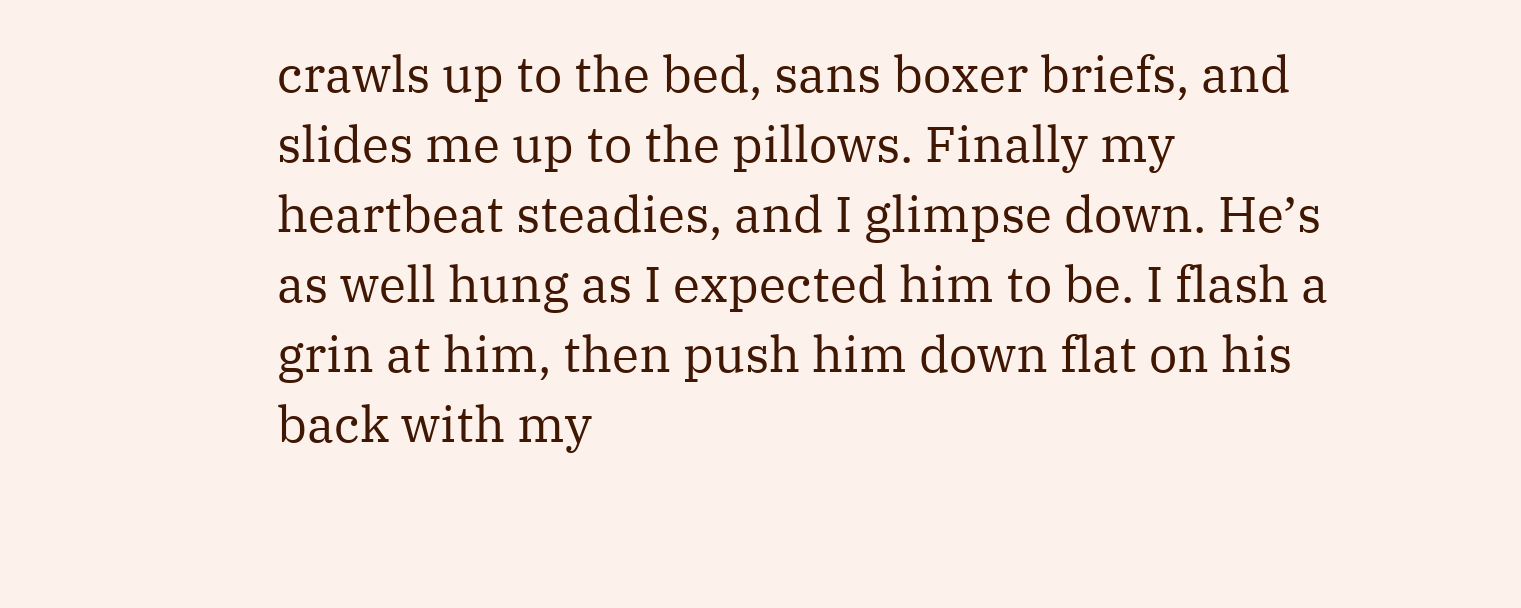crawls up to the bed, sans boxer briefs, and slides me up to the pillows. Finally my heartbeat steadies, and I glimpse down. He’s as well hung as I expected him to be. I flash a grin at him, then push him down flat on his back with my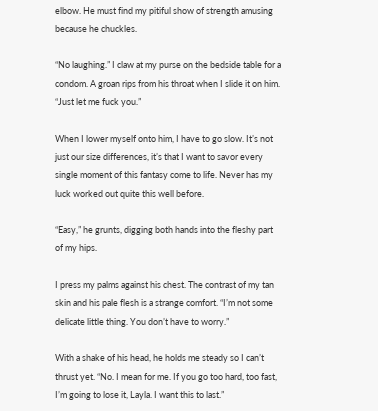elbow. He must find my pitiful show of strength amusing because he chuckles.

“No laughing.” I claw at my purse on the bedside table for a condom. A groan rips from his throat when I slide it on him. “Just let me fuck you.”

When I lower myself onto him, I have to go slow. It’s not just our size differences, it’s that I want to savor every single moment of this fantasy come to life. Never has my luck worked out quite this well before.

“Easy,” he grunts, digging both hands into the fleshy part of my hips.

I press my palms against his chest. The contrast of my tan skin and his pale flesh is a strange comfort. “I’m not some delicate little thing. You don’t have to worry.”

With a shake of his head, he holds me steady so I can’t thrust yet. “No. I mean for me. If you go too hard, too fast, I’m going to lose it, Layla. I want this to last.”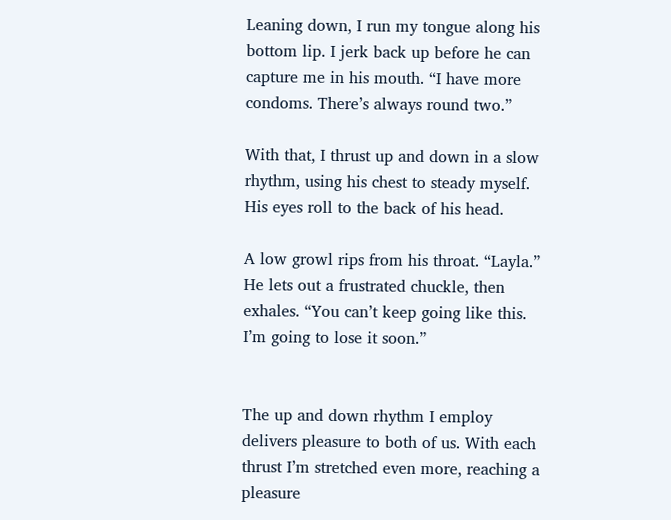Leaning down, I run my tongue along his bottom lip. I jerk back up before he can capture me in his mouth. “I have more condoms. There’s always round two.”

With that, I thrust up and down in a slow rhythm, using his chest to steady myself. His eyes roll to the back of his head.

A low growl rips from his throat. “Layla.” He lets out a frustrated chuckle, then exhales. “You can’t keep going like this. I’m going to lose it soon.”


The up and down rhythm I employ delivers pleasure to both of us. With each thrust I’m stretched even more, reaching a pleasure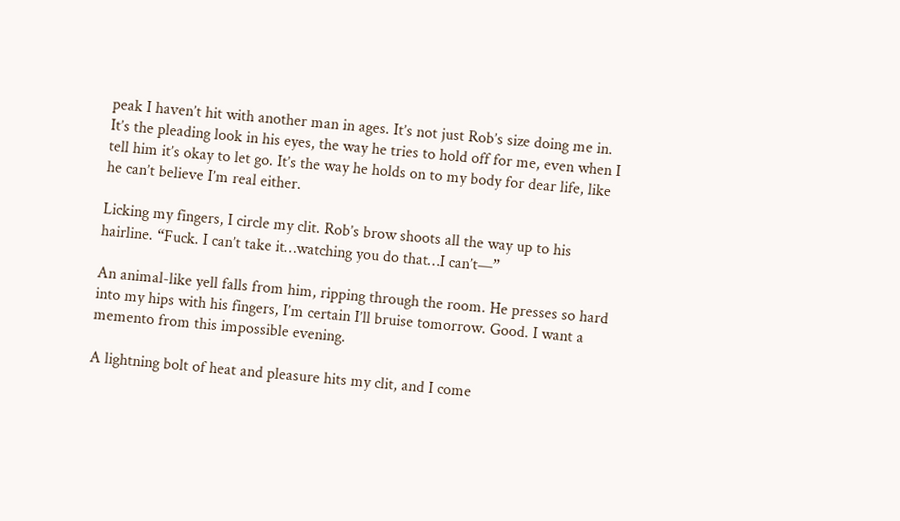peak I haven’t hit with another man in ages. It’s not just Rob’s size doing me in. It’s the pleading look in his eyes, the way he tries to hold off for me, even when I tell him it’s okay to let go. It’s the way he holds on to my body for dear life, like he can’t believe I’m real either.

Licking my fingers, I circle my clit. Rob’s brow shoots all the way up to his hairline. “Fuck. I can’t take it…watching you do that…I can’t—”

An animal-like yell falls from him, ripping through the room. He presses so hard into my hips with his fingers, I’m certain I’ll bruise tomorrow. Good. I want a memento from this impossible evening.

A lightning bolt of heat and pleasure hits my clit, and I come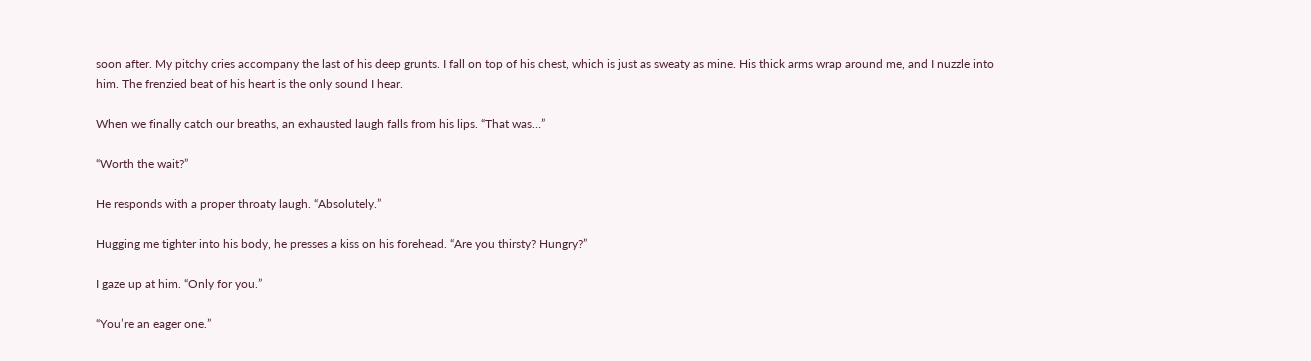soon after. My pitchy cries accompany the last of his deep grunts. I fall on top of his chest, which is just as sweaty as mine. His thick arms wrap around me, and I nuzzle into him. The frenzied beat of his heart is the only sound I hear.

When we finally catch our breaths, an exhausted laugh falls from his lips. “That was…”

“Worth the wait?”

He responds with a proper throaty laugh. “Absolutely.”

Hugging me tighter into his body, he presses a kiss on his forehead. “Are you thirsty? Hungry?”

I gaze up at him. “Only for you.”

“You’re an eager one.”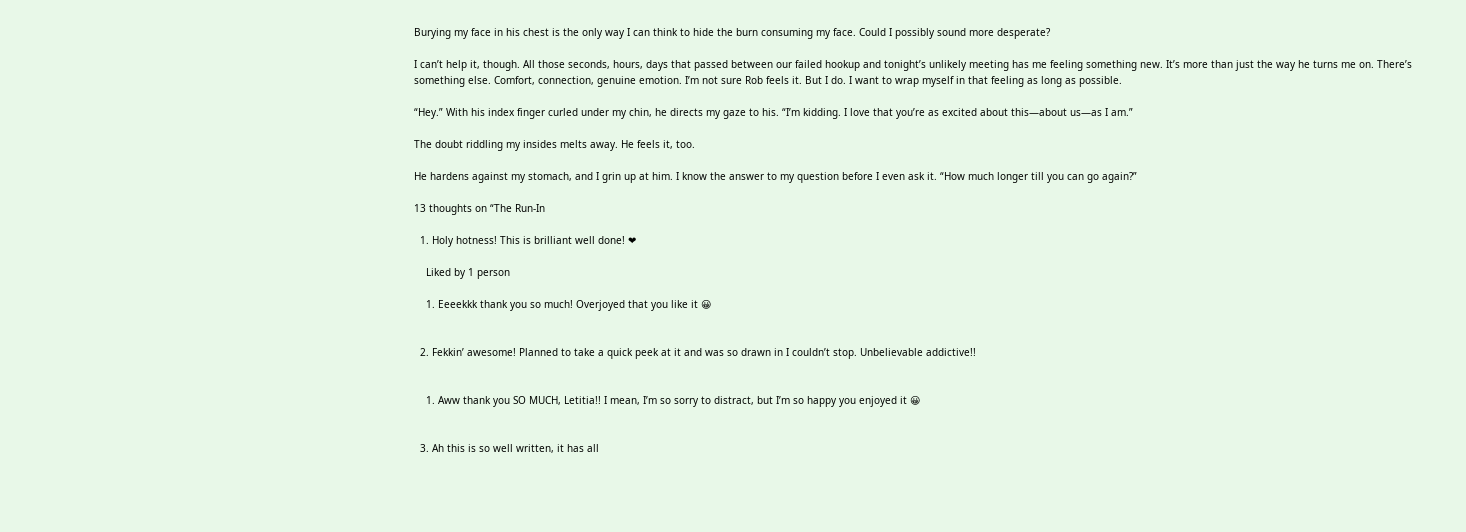Burying my face in his chest is the only way I can think to hide the burn consuming my face. Could I possibly sound more desperate?

I can’t help it, though. All those seconds, hours, days that passed between our failed hookup and tonight’s unlikely meeting has me feeling something new. It’s more than just the way he turns me on. There’s something else. Comfort, connection, genuine emotion. I’m not sure Rob feels it. But I do. I want to wrap myself in that feeling as long as possible.

“Hey.” With his index finger curled under my chin, he directs my gaze to his. “I’m kidding. I love that you’re as excited about this—about us—as I am.”

The doubt riddling my insides melts away. He feels it, too.

He hardens against my stomach, and I grin up at him. I know the answer to my question before I even ask it. “How much longer till you can go again?”

13 thoughts on “The Run-In

  1. Holy hotness! This is brilliant well done! ❤

    Liked by 1 person

    1. Eeeekkk thank you so much! Overjoyed that you like it 😀


  2. Fekkin’ awesome! Planned to take a quick peek at it and was so drawn in I couldn’t stop. Unbelievable addictive!!


    1. Aww thank you SO MUCH, Letitia!! I mean, I’m so sorry to distract, but I’m so happy you enjoyed it 😀


  3. Ah this is so well written, it has all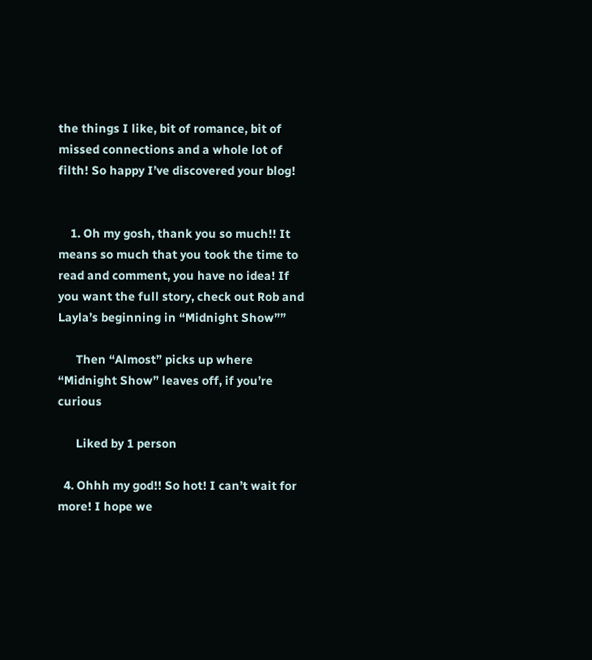the things I like, bit of romance, bit of missed connections and a whole lot of filth! So happy I’ve discovered your blog!


    1. Oh my gosh, thank you so much!! It means so much that you took the time to read and comment, you have no idea! If you want the full story, check out Rob and Layla’s beginning in “Midnight Show””

      Then “Almost” picks up where “Midnight Show” leaves off, if you’re curious

      Liked by 1 person

  4. Ohhh my god!! So hot! I can’t wait for more! I hope we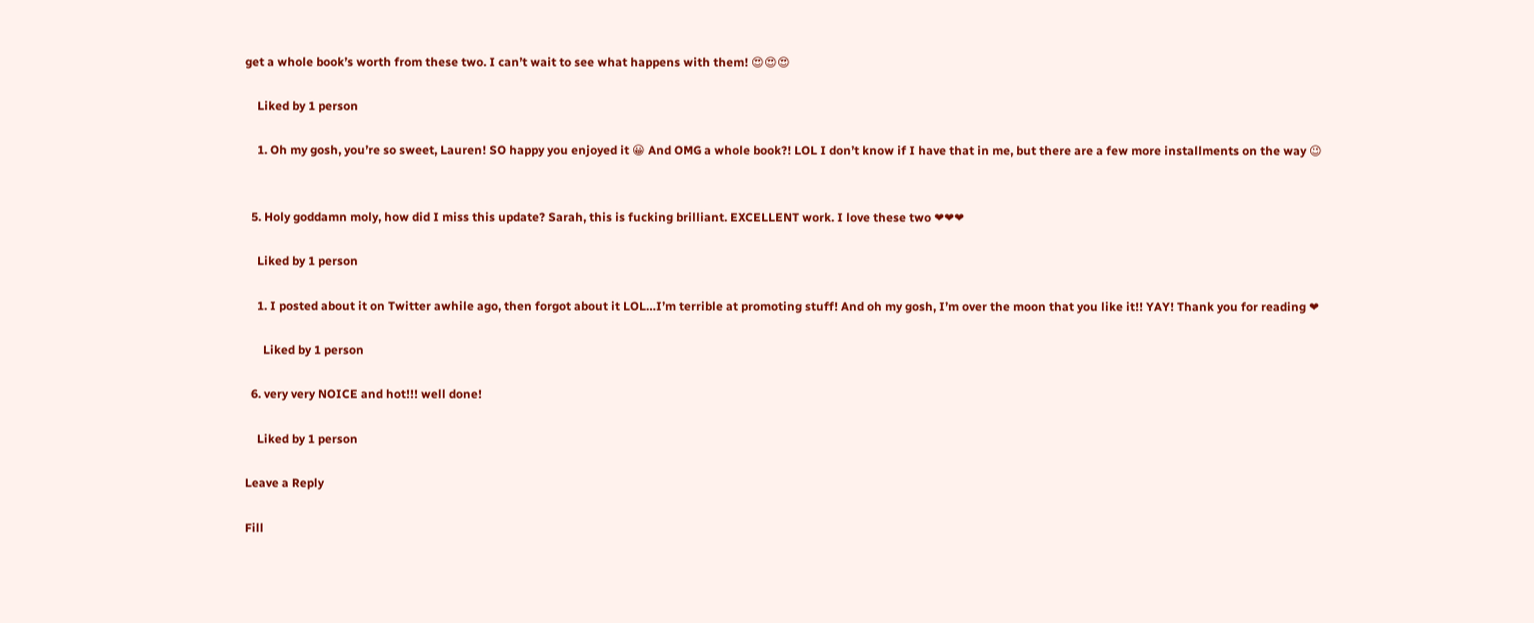get a whole book’s worth from these two. I can’t wait to see what happens with them! 😍😍😍

    Liked by 1 person

    1. Oh my gosh, you’re so sweet, Lauren! SO happy you enjoyed it 😀 And OMG a whole book?! LOL I don’t know if I have that in me, but there are a few more installments on the way 😉


  5. Holy goddamn moly, how did I miss this update? Sarah, this is fucking brilliant. EXCELLENT work. I love these two ❤❤❤

    Liked by 1 person

    1. I posted about it on Twitter awhile ago, then forgot about it LOL…I’m terrible at promoting stuff! And oh my gosh, I’m over the moon that you like it!! YAY! Thank you for reading ❤

      Liked by 1 person

  6. very very NOICE and hot!!! well done!

    Liked by 1 person

Leave a Reply

Fill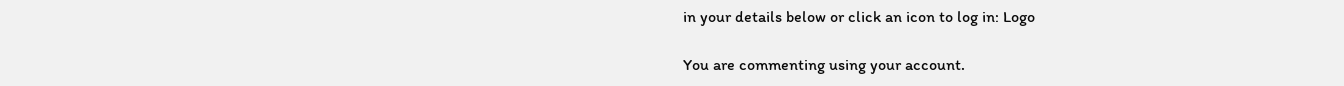in your details below or click an icon to log in: Logo

You are commenting using your account.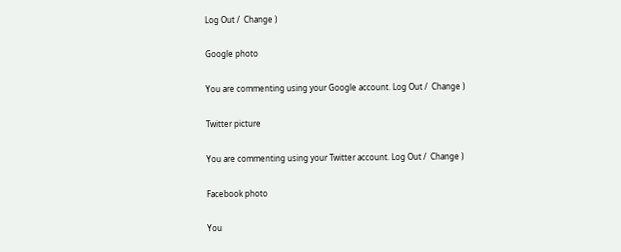Log Out /  Change )

Google photo

You are commenting using your Google account. Log Out /  Change )

Twitter picture

You are commenting using your Twitter account. Log Out /  Change )

Facebook photo

You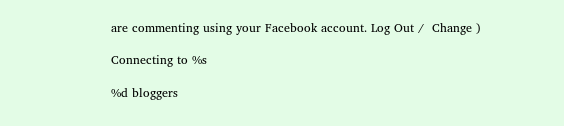are commenting using your Facebook account. Log Out /  Change )

Connecting to %s

%d bloggers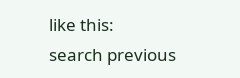like this:
search previous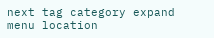next tag category expand menu location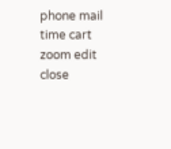phone mail time cart zoom edit close